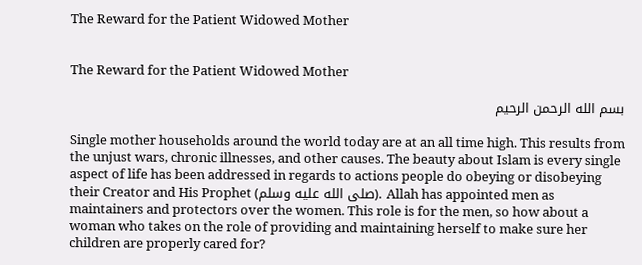The Reward for the Patient Widowed Mother


The Reward for the Patient Widowed Mother

بسم الله الرحمن الرحيم

Single mother households around the world today are at an all time high. This results from the unjust wars, chronic illnesses, and other causes. The beauty about Islam is every single aspect of life has been addressed in regards to actions people do obeying or disobeying their Creator and His Prophet (صلى الله عليه وسلم). Allah has appointed men as maintainers and protectors over the women. This role is for the men, so how about a woman who takes on the role of providing and maintaining herself to make sure her children are properly cared for?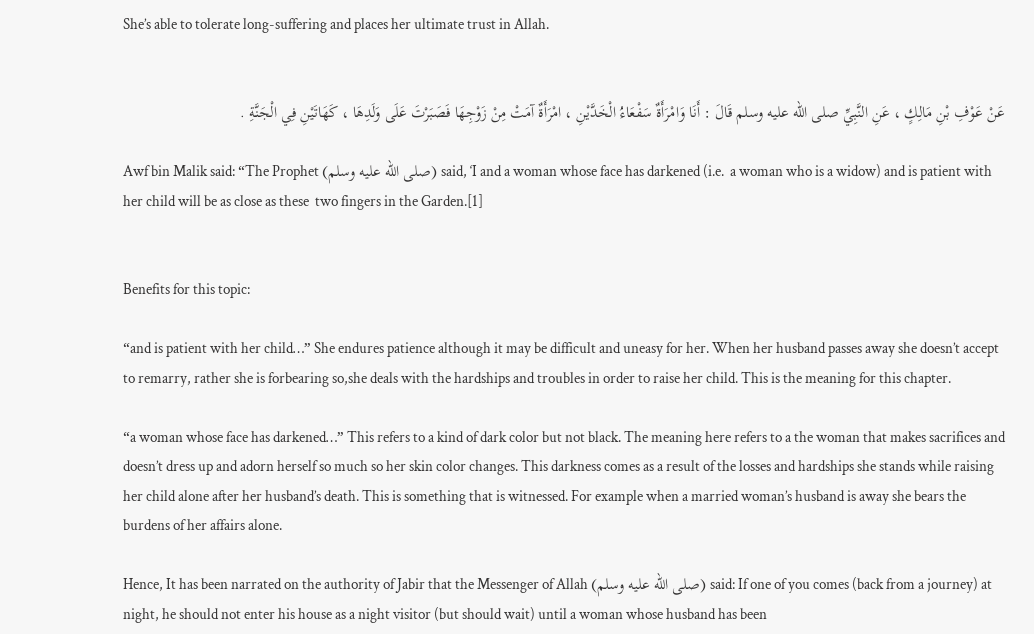She’s able to tolerate long-suffering and places her ultimate trust in Allah.


عَنْ عَوْفِ بْنِ مَالِكٍ ، عَنِ النَّبِيِّ صلى الله عليه وسلم قَالَ : أَنَا وَامْرَأَةٌ سَفْعَاءُ الْخَدَّيْنِ ، امْرَأَةٌ آمَتْ مِنْ زَوْجِهَا فَصَبَرْتَ عَلَى وَلَدِهَا ، كَهَاتَيْنِ فِي الْجَنَّةِ .

Awf bin Malik said: “The Prophet (صلى الله عليه وسلم) said, ‘I and a woman whose face has darkened (i.e.  a woman who is a widow) and is patient with her child will be as close as these  two fingers in the Garden.[1]


Benefits for this topic:

“and is patient with her child…” She endures patience although it may be difficult and uneasy for her. When her husband passes away she doesn’t accept to remarry, rather she is forbearing so,she deals with the hardships and troubles in order to raise her child. This is the meaning for this chapter.

“a woman whose face has darkened…” This refers to a kind of dark color but not black. The meaning here refers to a the woman that makes sacrifices and doesn’t dress up and adorn herself so much so her skin color changes. This darkness comes as a result of the losses and hardships she stands while raising her child alone after her husband’s death. This is something that is witnessed. For example when a married woman’s husband is away she bears the burdens of her affairs alone.

Hence, It has been narrated on the authority of Jabir that the Messenger of Allah (صلى الله عليه وسلم) said: If one of you comes (back from a journey) at night, he should not enter his house as a night visitor (but should wait) until a woman whose husband has been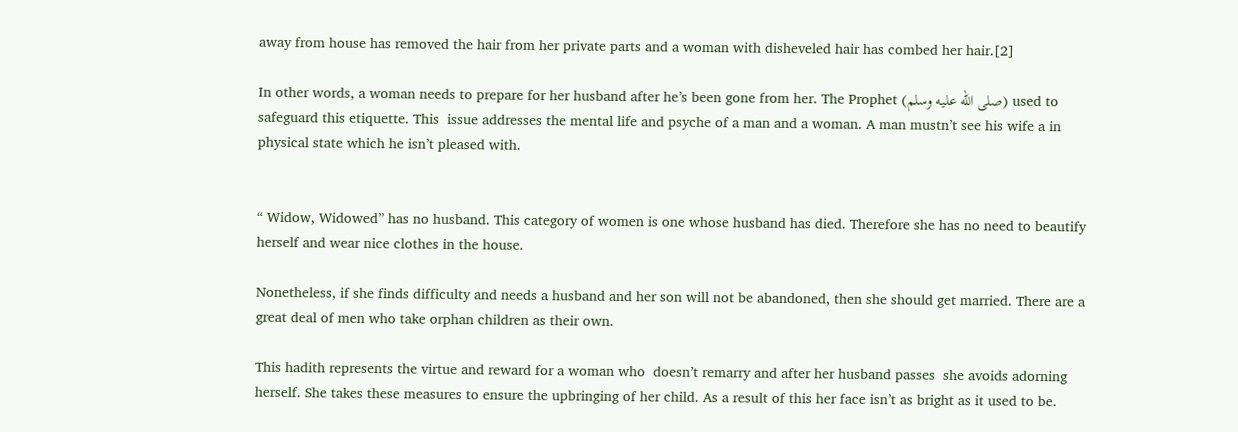away from house has removed the hair from her private parts and a woman with disheveled hair has combed her hair.[2]

In other words, a woman needs to prepare for her husband after he’s been gone from her. The Prophet (صلى الله عليه وسلم) used to safeguard this etiquette. This  issue addresses the mental life and psyche of a man and a woman. A man mustn’t see his wife a in physical state which he isn’t pleased with.


“ Widow, Widowed” has no husband. This category of women is one whose husband has died. Therefore she has no need to beautify herself and wear nice clothes in the house.

Nonetheless, if she finds difficulty and needs a husband and her son will not be abandoned, then she should get married. There are a great deal of men who take orphan children as their own.

This hadith represents the virtue and reward for a woman who  doesn’t remarry and after her husband passes  she avoids adorning herself. She takes these measures to ensure the upbringing of her child. As a result of this her face isn’t as bright as it used to be.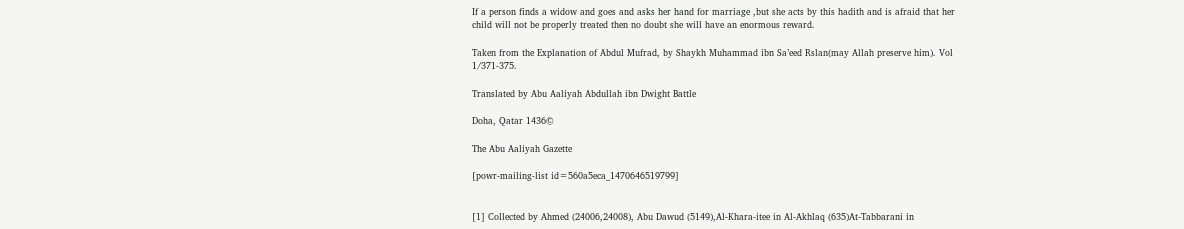If a person finds a widow and goes and asks her hand for marriage ,but she acts by this hadith and is afraid that her child will not be properly treated then no doubt she will have an enormous reward.

Taken from the Explanation of Abdul Mufrad, by Shaykh Muhammad ibn Sa’eed Rslan(may Allah preserve him). Vol 1/371-375.

Translated by Abu Aaliyah Abdullah ibn Dwight Battle

Doha, Qatar 1436©

The Abu Aaliyah Gazette

[powr-mailing-list id=560a5eca_1470646519799]


[1] Collected by Ahmed (24006,24008), Abu Dawud (5149),Al-Khara-itee in Al-Akhlaq (635)At-Tabbarani in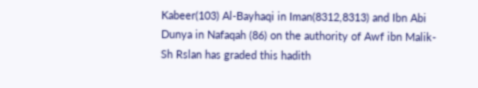Kabeer(103) Al-Bayhaqi in Iman(8312,8313) and Ibn Abi Dunya in Nafaqah (86) on the authority of Awf ibn Malik- Sh Rslan has graded this hadith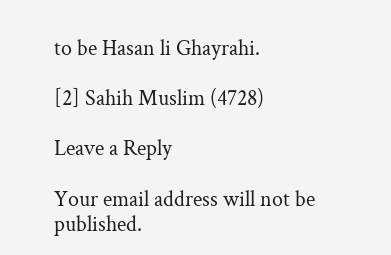to be Hasan li Ghayrahi.

[2] Sahih Muslim (4728)

Leave a Reply

Your email address will not be published.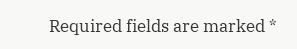Required fields are marked *